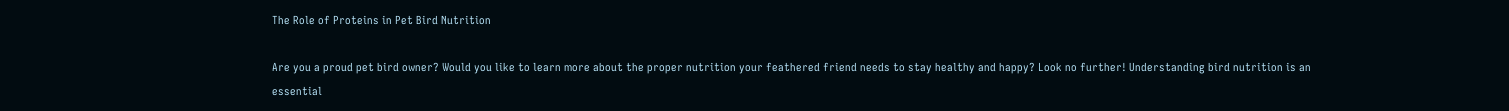The Role of Proteins in Pet Bird Nutrition

Are you a proud pet bird owner? Would you like to learn more about the proper nutrition your feathered friend needs to stay healthy and happy? Look no further! Understanding bird nutrition is an essential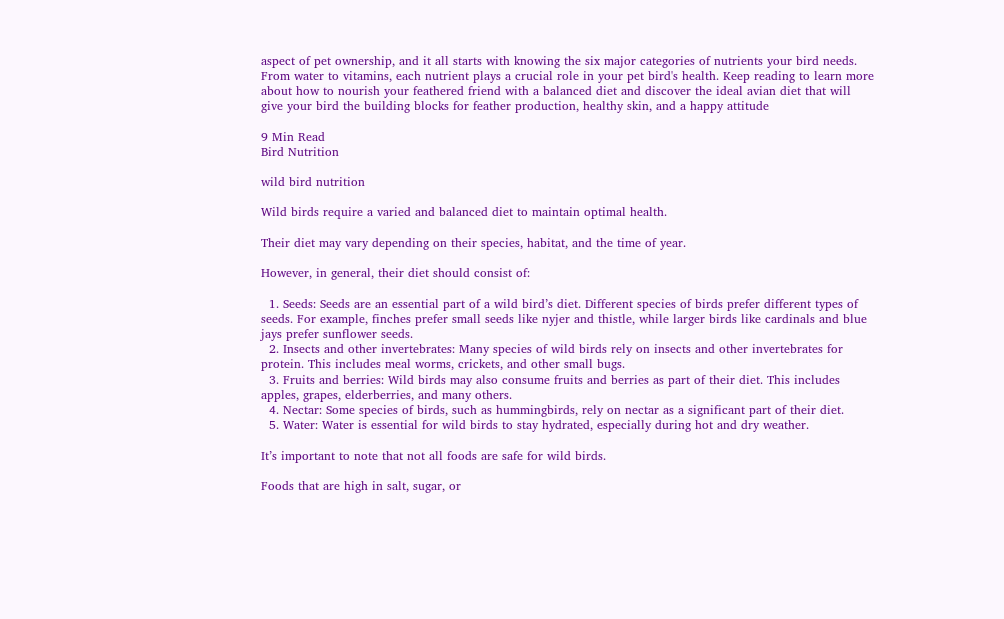aspect of pet ownership, and it all starts with knowing the six major categories of nutrients your bird needs. From water to vitamins, each nutrient plays a crucial role in your pet bird's health. Keep reading to learn more about how to nourish your feathered friend with a balanced diet and discover the ideal avian diet that will give your bird the building blocks for feather production, healthy skin, and a happy attitude

9 Min Read
Bird Nutrition

wild bird nutrition

Wild birds require a varied and balanced diet to maintain optimal health.

Their diet may vary depending on their species, habitat, and the time of year.

However, in general, their diet should consist of:

  1. Seeds: Seeds are an essential part of a wild bird’s diet. Different species of birds prefer different types of seeds. For example, finches prefer small seeds like nyjer and thistle, while larger birds like cardinals and blue jays prefer sunflower seeds.
  2. Insects and other invertebrates: Many species of wild birds rely on insects and other invertebrates for protein. This includes meal worms, crickets, and other small bugs.
  3. Fruits and berries: Wild birds may also consume fruits and berries as part of their diet. This includes apples, grapes, elderberries, and many others.
  4. Nectar: Some species of birds, such as hummingbirds, rely on nectar as a significant part of their diet.
  5. Water: Water is essential for wild birds to stay hydrated, especially during hot and dry weather.

It’s important to note that not all foods are safe for wild birds.

Foods that are high in salt, sugar, or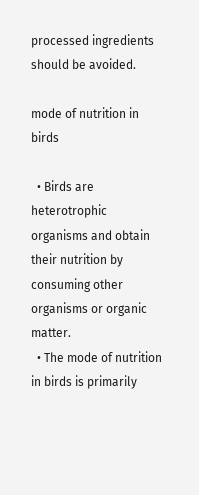processed ingredients should be avoided.

mode of nutrition in birds

  • Birds are heterotrophic organisms and obtain their nutrition by consuming other organisms or organic matter.
  • The mode of nutrition in birds is primarily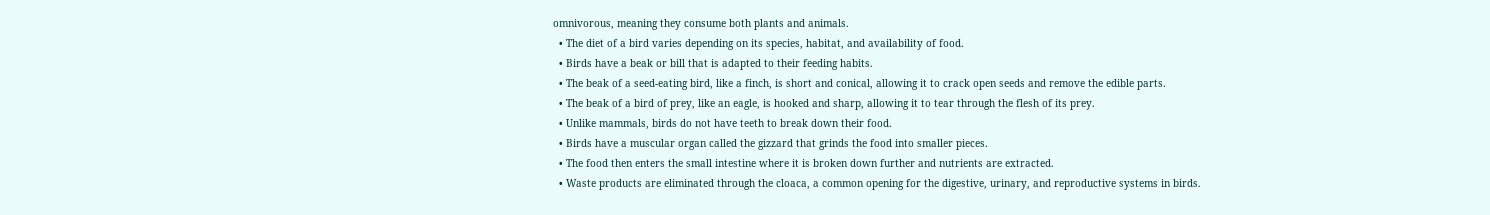omnivorous, meaning they consume both plants and animals.
  • The diet of a bird varies depending on its species, habitat, and availability of food.
  • Birds have a beak or bill that is adapted to their feeding habits.
  • The beak of a seed-eating bird, like a finch, is short and conical, allowing it to crack open seeds and remove the edible parts.
  • The beak of a bird of prey, like an eagle, is hooked and sharp, allowing it to tear through the flesh of its prey.
  • Unlike mammals, birds do not have teeth to break down their food.
  • Birds have a muscular organ called the gizzard that grinds the food into smaller pieces.
  • The food then enters the small intestine where it is broken down further and nutrients are extracted.
  • Waste products are eliminated through the cloaca, a common opening for the digestive, urinary, and reproductive systems in birds.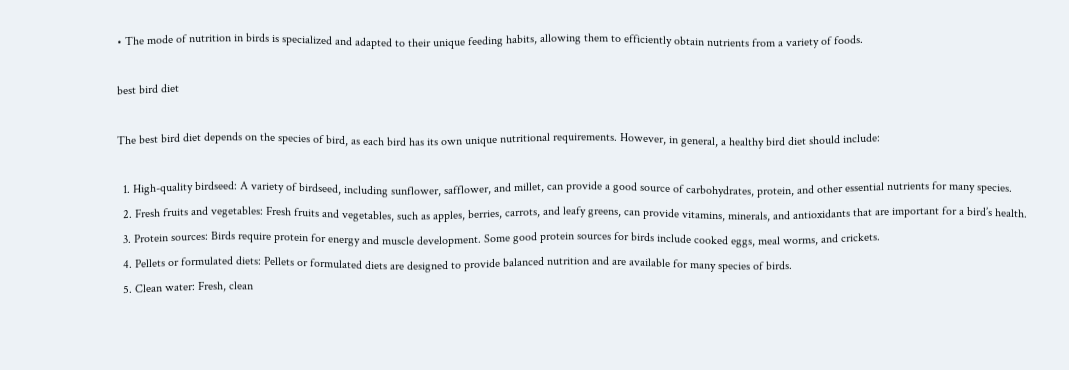• The mode of nutrition in birds is specialized and adapted to their unique feeding habits, allowing them to efficiently obtain nutrients from a variety of foods.

best bird diet

The best bird diet depends on the species of bird, as each bird has its own unique nutritional requirements. However, in general, a healthy bird diet should include:

  1. High-quality birdseed: A variety of birdseed, including sunflower, safflower, and millet, can provide a good source of carbohydrates, protein, and other essential nutrients for many species.
  2. Fresh fruits and vegetables: Fresh fruits and vegetables, such as apples, berries, carrots, and leafy greens, can provide vitamins, minerals, and antioxidants that are important for a bird’s health.
  3. Protein sources: Birds require protein for energy and muscle development. Some good protein sources for birds include cooked eggs, meal worms, and crickets.
  4. Pellets or formulated diets: Pellets or formulated diets are designed to provide balanced nutrition and are available for many species of birds.
  5. Clean water: Fresh, clean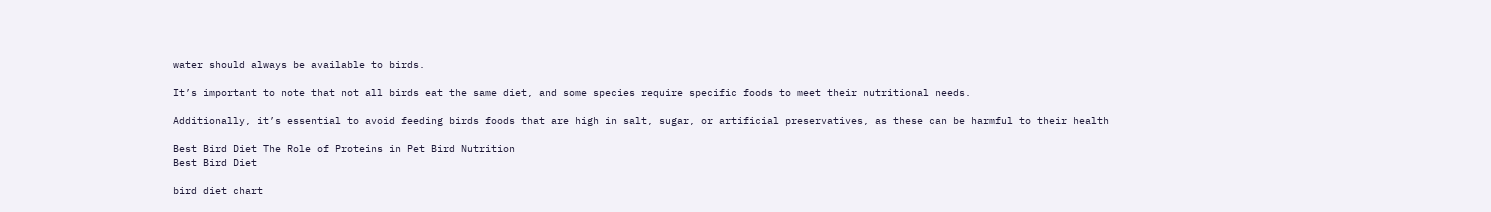water should always be available to birds.

It’s important to note that not all birds eat the same diet, and some species require specific foods to meet their nutritional needs.

Additionally, it’s essential to avoid feeding birds foods that are high in salt, sugar, or artificial preservatives, as these can be harmful to their health

Best Bird Diet The Role of Proteins in Pet Bird Nutrition
Best Bird Diet

bird diet chart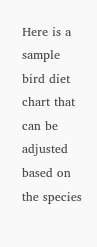Here is a sample bird diet chart that can be adjusted based on the species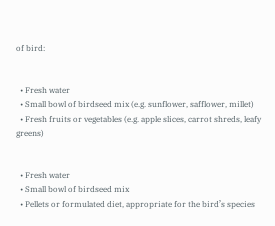of bird:


  • Fresh water
  • Small bowl of birdseed mix (e.g. sunflower, safflower, millet)
  • Fresh fruits or vegetables (e.g. apple slices, carrot shreds, leafy greens)


  • Fresh water
  • Small bowl of birdseed mix
  • Pellets or formulated diet, appropriate for the bird’s species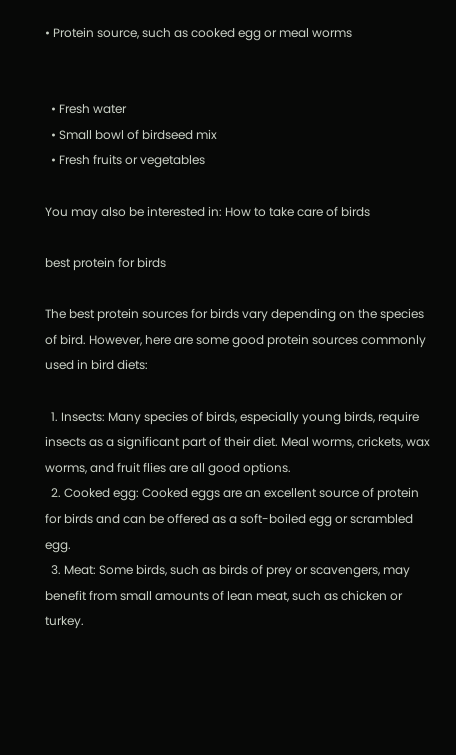• Protein source, such as cooked egg or meal worms


  • Fresh water
  • Small bowl of birdseed mix
  • Fresh fruits or vegetables

You may also be interested in: How to take care of birds

best protein for birds

The best protein sources for birds vary depending on the species of bird. However, here are some good protein sources commonly used in bird diets:

  1. Insects: Many species of birds, especially young birds, require insects as a significant part of their diet. Meal worms, crickets, wax worms, and fruit flies are all good options.
  2. Cooked egg: Cooked eggs are an excellent source of protein for birds and can be offered as a soft-boiled egg or scrambled egg.
  3. Meat: Some birds, such as birds of prey or scavengers, may benefit from small amounts of lean meat, such as chicken or turkey.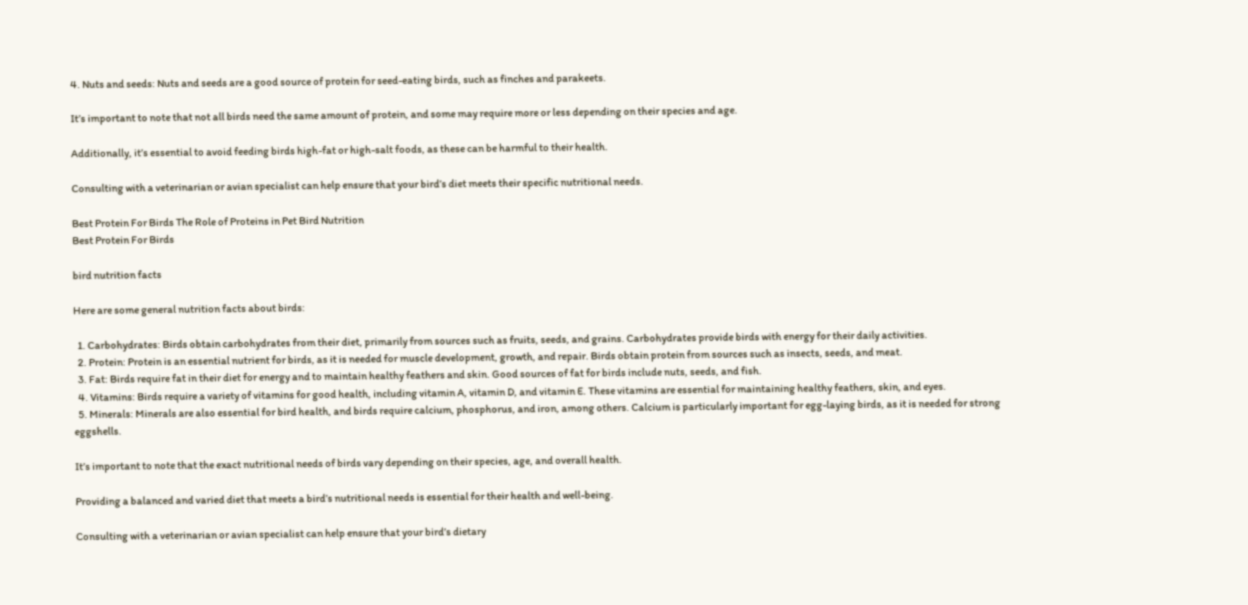4. Nuts and seeds: Nuts and seeds are a good source of protein for seed-eating birds, such as finches and parakeets.

It’s important to note that not all birds need the same amount of protein, and some may require more or less depending on their species and age.

Additionally, it’s essential to avoid feeding birds high-fat or high-salt foods, as these can be harmful to their health.

Consulting with a veterinarian or avian specialist can help ensure that your bird’s diet meets their specific nutritional needs.

Best Protein For Birds The Role of Proteins in Pet Bird Nutrition
Best Protein For Birds

bird nutrition facts

Here are some general nutrition facts about birds:

  1. Carbohydrates: Birds obtain carbohydrates from their diet, primarily from sources such as fruits, seeds, and grains. Carbohydrates provide birds with energy for their daily activities.
  2. Protein: Protein is an essential nutrient for birds, as it is needed for muscle development, growth, and repair. Birds obtain protein from sources such as insects, seeds, and meat.
  3. Fat: Birds require fat in their diet for energy and to maintain healthy feathers and skin. Good sources of fat for birds include nuts, seeds, and fish.
  4. Vitamins: Birds require a variety of vitamins for good health, including vitamin A, vitamin D, and vitamin E. These vitamins are essential for maintaining healthy feathers, skin, and eyes.
  5. Minerals: Minerals are also essential for bird health, and birds require calcium, phosphorus, and iron, among others. Calcium is particularly important for egg-laying birds, as it is needed for strong eggshells.

It’s important to note that the exact nutritional needs of birds vary depending on their species, age, and overall health.

Providing a balanced and varied diet that meets a bird’s nutritional needs is essential for their health and well-being.

Consulting with a veterinarian or avian specialist can help ensure that your bird’s dietary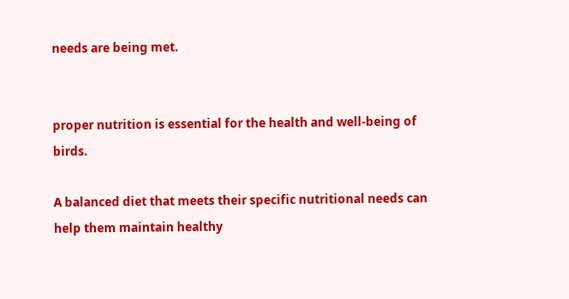needs are being met.


proper nutrition is essential for the health and well-being of birds.

A balanced diet that meets their specific nutritional needs can help them maintain healthy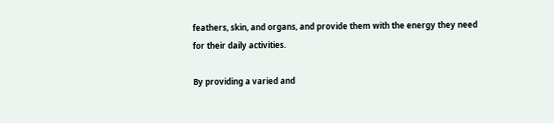feathers, skin, and organs, and provide them with the energy they need for their daily activities.

By providing a varied and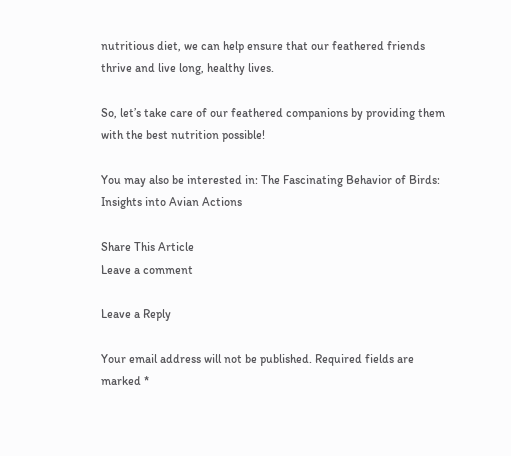nutritious diet, we can help ensure that our feathered friends thrive and live long, healthy lives.

So, let’s take care of our feathered companions by providing them with the best nutrition possible!

You may also be interested in: The Fascinating Behavior of Birds: Insights into Avian Actions

Share This Article
Leave a comment

Leave a Reply

Your email address will not be published. Required fields are marked *